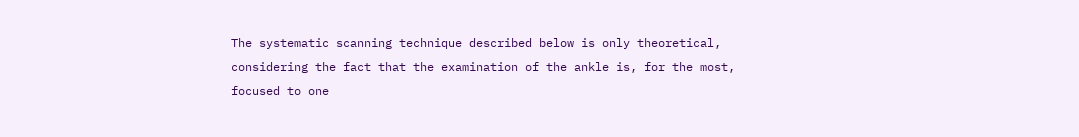The systematic scanning technique described below is only theoretical, considering the fact that the examination of the ankle is, for the most, focused to one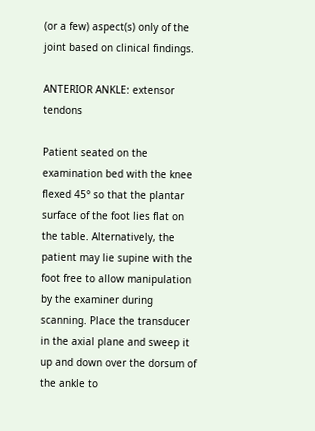(or a few) aspect(s) only of the joint based on clinical findings.

ANTERIOR ANKLE: extensor tendons

Patient seated on the examination bed with the knee flexed 45° so that the plantar surface of the foot lies flat on the table. Alternatively, the patient may lie supine with the foot free to allow manipulation by the examiner during scanning. Place the transducer in the axial plane and sweep it up and down over the dorsum of the ankle to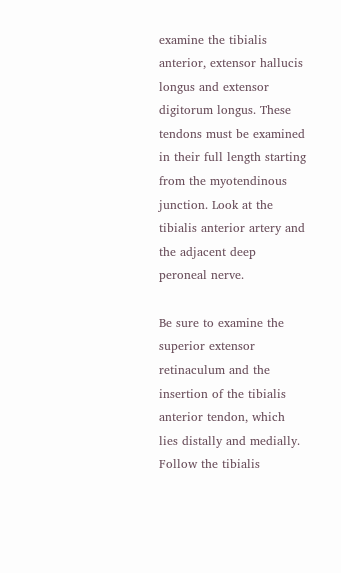examine the tibialis anterior, extensor hallucis longus and extensor digitorum longus. These tendons must be examined in their full length starting from the myotendinous junction. Look at the tibialis anterior artery and the adjacent deep peroneal nerve.

Be sure to examine the superior extensor retinaculum and the insertion of the tibialis anterior tendon, which lies distally and medially. Follow the tibialis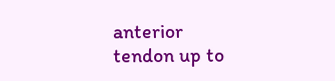anterior tendon up to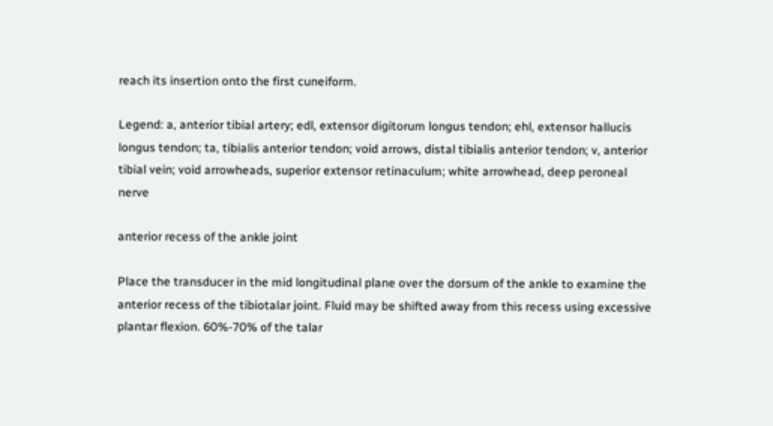reach its insertion onto the first cuneiform.

Legend: a, anterior tibial artery; edl, extensor digitorum longus tendon; ehl, extensor hallucis longus tendon; ta, tibialis anterior tendon; void arrows, distal tibialis anterior tendon; v, anterior tibial vein; void arrowheads, superior extensor retinaculum; white arrowhead, deep peroneal nerve

anterior recess of the ankle joint

Place the transducer in the mid longitudinal plane over the dorsum of the ankle to examine the anterior recess of the tibiotalar joint. Fluid may be shifted away from this recess using excessive plantar flexion. 60%-70% of the talar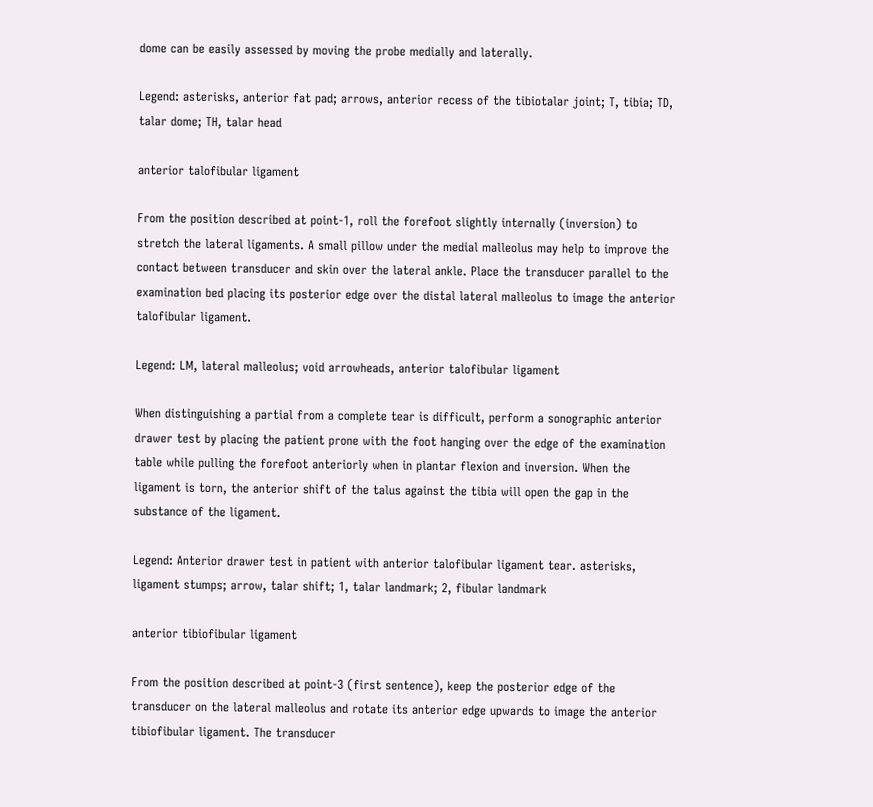dome can be easily assessed by moving the probe medially and laterally.

Legend: asterisks, anterior fat pad; arrows, anterior recess of the tibiotalar joint; T, tibia; TD, talar dome; TH, talar head

anterior talofibular ligament

From the position described at point-1, roll the forefoot slightly internally (inversion) to stretch the lateral ligaments. A small pillow under the medial malleolus may help to improve the contact between transducer and skin over the lateral ankle. Place the transducer parallel to the examination bed placing its posterior edge over the distal lateral malleolus to image the anterior talofibular ligament.

Legend: LM, lateral malleolus; void arrowheads, anterior talofibular ligament

When distinguishing a partial from a complete tear is difficult, perform a sonographic anterior drawer test by placing the patient prone with the foot hanging over the edge of the examination table while pulling the forefoot anteriorly when in plantar flexion and inversion. When the ligament is torn, the anterior shift of the talus against the tibia will open the gap in the substance of the ligament.

Legend: Anterior drawer test in patient with anterior talofibular ligament tear. asterisks, ligament stumps; arrow, talar shift; 1, talar landmark; 2, fibular landmark

anterior tibiofibular ligament

From the position described at point-3 (first sentence), keep the posterior edge of the transducer on the lateral malleolus and rotate its anterior edge upwards to image the anterior tibiofibular ligament. The transducer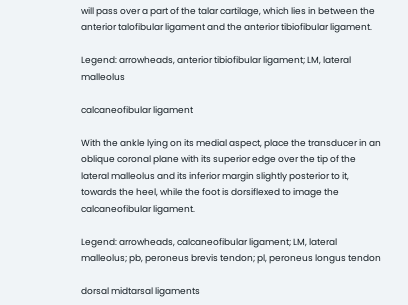will pass over a part of the talar cartilage, which lies in between the anterior talofibular ligament and the anterior tibiofibular ligament.

Legend: arrowheads, anterior tibiofibular ligament; LM, lateral malleolus

calcaneofibular ligament

With the ankle lying on its medial aspect, place the transducer in an oblique coronal plane with its superior edge over the tip of the lateral malleolus and its inferior margin slightly posterior to it, towards the heel, while the foot is dorsiflexed to image the calcaneofibular ligament.

Legend: arrowheads, calcaneofibular ligament; LM, lateral malleolus; pb, peroneus brevis tendon; pl, peroneus longus tendon

dorsal midtarsal ligaments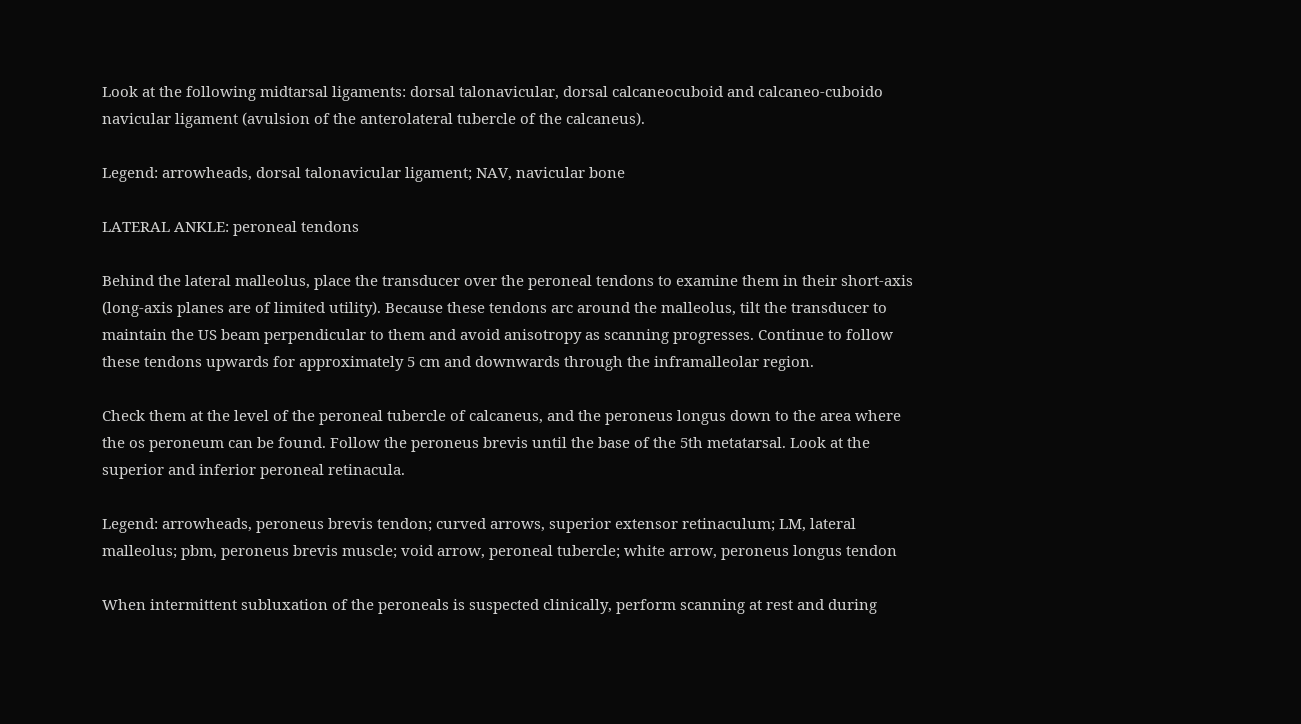Look at the following midtarsal ligaments: dorsal talonavicular, dorsal calcaneocuboid and calcaneo-cuboido navicular ligament (avulsion of the anterolateral tubercle of the calcaneus).

Legend: arrowheads, dorsal talonavicular ligament; NAV, navicular bone

LATERAL ANKLE: peroneal tendons

Behind the lateral malleolus, place the transducer over the peroneal tendons to examine them in their short-axis (long-axis planes are of limited utility). Because these tendons arc around the malleolus, tilt the transducer to maintain the US beam perpendicular to them and avoid anisotropy as scanning progresses. Continue to follow these tendons upwards for approximately 5 cm and downwards through the inframalleolar region.

Check them at the level of the peroneal tubercle of calcaneus, and the peroneus longus down to the area where the os peroneum can be found. Follow the peroneus brevis until the base of the 5th metatarsal. Look at the superior and inferior peroneal retinacula.

Legend: arrowheads, peroneus brevis tendon; curved arrows, superior extensor retinaculum; LM, lateral malleolus; pbm, peroneus brevis muscle; void arrow, peroneal tubercle; white arrow, peroneus longus tendon

When intermittent subluxation of the peroneals is suspected clinically, perform scanning at rest and during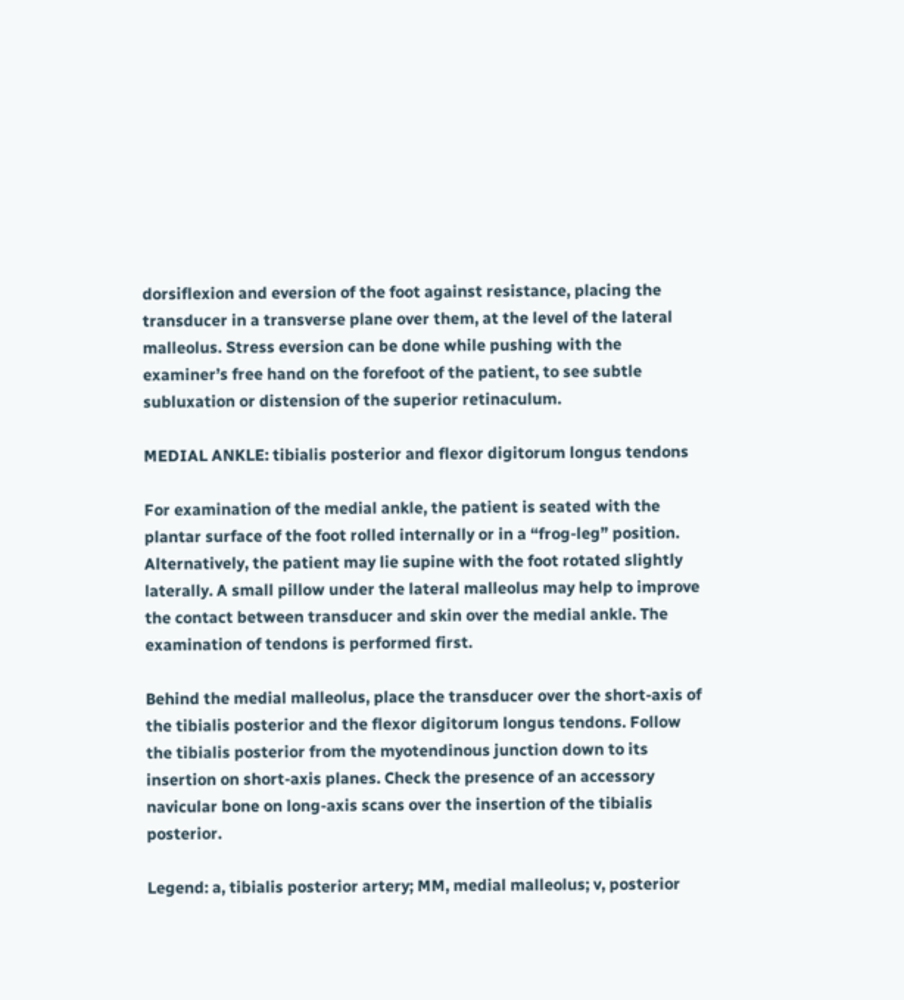dorsiflexion and eversion of the foot against resistance, placing the transducer in a transverse plane over them, at the level of the lateral malleolus. Stress eversion can be done while pushing with the examiner’s free hand on the forefoot of the patient, to see subtle subluxation or distension of the superior retinaculum.

MEDIAL ANKLE: tibialis posterior and flexor digitorum longus tendons

For examination of the medial ankle, the patient is seated with the plantar surface of the foot rolled internally or in a “frog-leg” position. Alternatively, the patient may lie supine with the foot rotated slightly laterally. A small pillow under the lateral malleolus may help to improve the contact between transducer and skin over the medial ankle. The examination of tendons is performed first.

Behind the medial malleolus, place the transducer over the short-axis of the tibialis posterior and the flexor digitorum longus tendons. Follow the tibialis posterior from the myotendinous junction down to its insertion on short-axis planes. Check the presence of an accessory navicular bone on long-axis scans over the insertion of the tibialis posterior.

Legend: a, tibialis posterior artery; MM, medial malleolus; v, posterior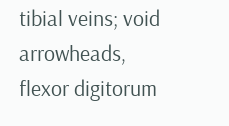tibial veins; void arrowheads, flexor digitorum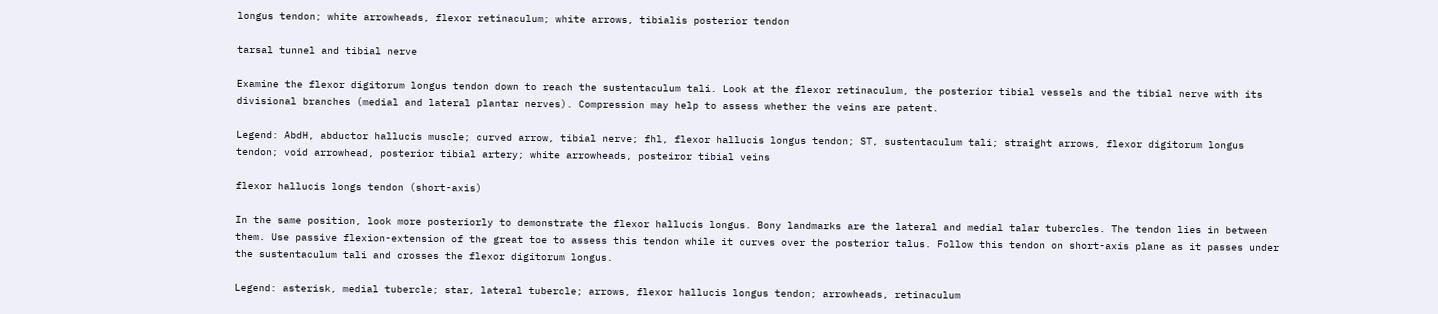longus tendon; white arrowheads, flexor retinaculum; white arrows, tibialis posterior tendon

tarsal tunnel and tibial nerve

Examine the flexor digitorum longus tendon down to reach the sustentaculum tali. Look at the flexor retinaculum, the posterior tibial vessels and the tibial nerve with its divisional branches (medial and lateral plantar nerves). Compression may help to assess whether the veins are patent.

Legend: AbdH, abductor hallucis muscle; curved arrow, tibial nerve; fhl, flexor hallucis longus tendon; ST, sustentaculum tali; straight arrows, flexor digitorum longus tendon; void arrowhead, posterior tibial artery; white arrowheads, posteiror tibial veins

flexor hallucis longs tendon (short-axis)

In the same position, look more posteriorly to demonstrate the flexor hallucis longus. Bony landmarks are the lateral and medial talar tubercles. The tendon lies in between them. Use passive flexion-extension of the great toe to assess this tendon while it curves over the posterior talus. Follow this tendon on short-axis plane as it passes under the sustentaculum tali and crosses the flexor digitorum longus.

Legend: asterisk, medial tubercle; star, lateral tubercle; arrows, flexor hallucis longus tendon; arrowheads, retinaculum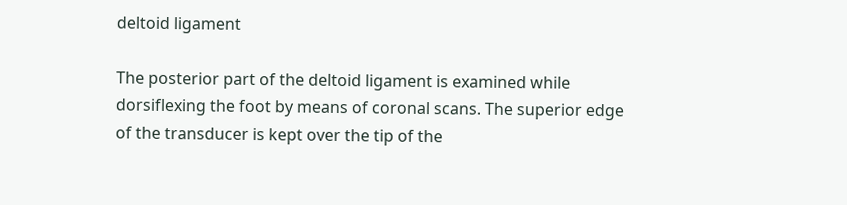deltoid ligament

The posterior part of the deltoid ligament is examined while dorsiflexing the foot by means of coronal scans. The superior edge of the transducer is kept over the tip of the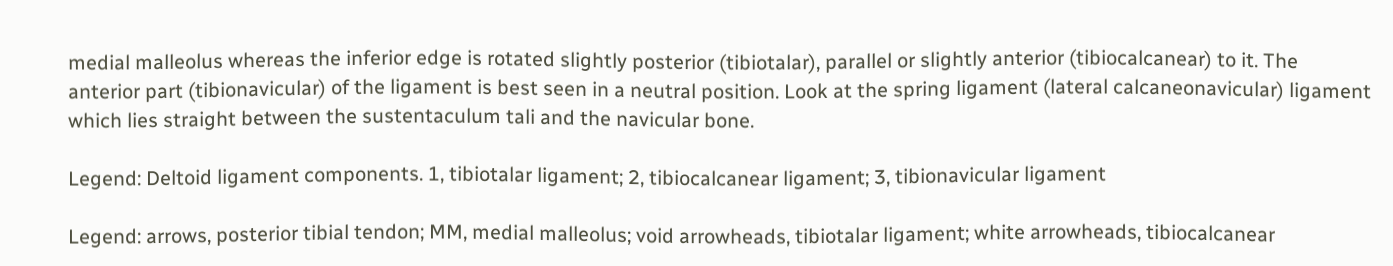medial malleolus whereas the inferior edge is rotated slightly posterior (tibiotalar), parallel or slightly anterior (tibiocalcanear) to it. The anterior part (tibionavicular) of the ligament is best seen in a neutral position. Look at the spring ligament (lateral calcaneonavicular) ligament which lies straight between the sustentaculum tali and the navicular bone.

Legend: Deltoid ligament components. 1, tibiotalar ligament; 2, tibiocalcanear ligament; 3, tibionavicular ligament

Legend: arrows, posterior tibial tendon; MM, medial malleolus; void arrowheads, tibiotalar ligament; white arrowheads, tibiocalcanear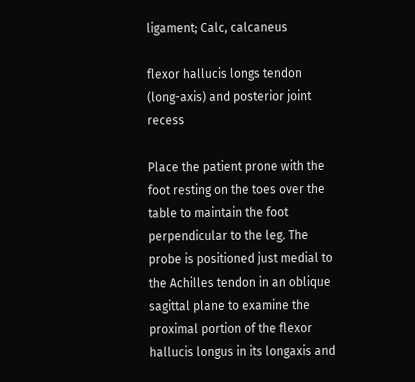ligament; Calc, calcaneus

flexor hallucis longs tendon (long-axis) and posterior joint recess

Place the patient prone with the foot resting on the toes over the table to maintain the foot perpendicular to the leg. The probe is positioned just medial to the Achilles tendon in an oblique sagittal plane to examine the proximal portion of the flexor hallucis longus in its longaxis and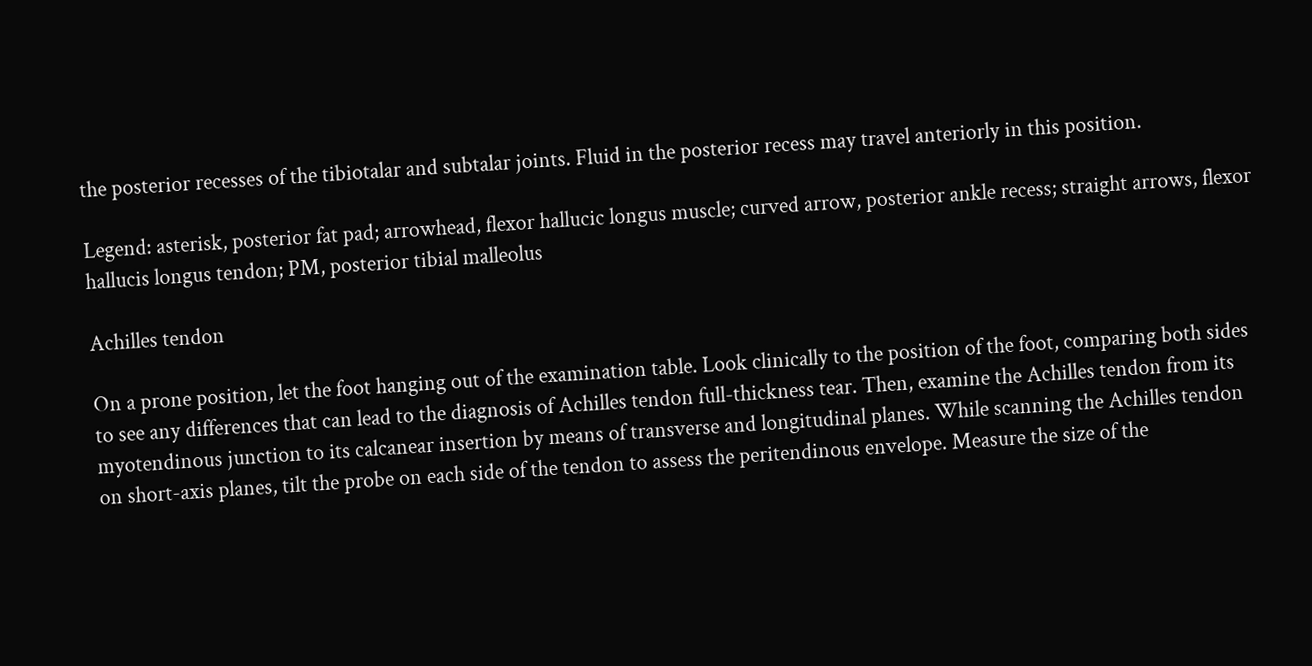the posterior recesses of the tibiotalar and subtalar joints. Fluid in the posterior recess may travel anteriorly in this position.

Legend: asterisk, posterior fat pad; arrowhead, flexor hallucic longus muscle; curved arrow, posterior ankle recess; straight arrows, flexor hallucis longus tendon; PM, posterior tibial malleolus

Achilles tendon

On a prone position, let the foot hanging out of the examination table. Look clinically to the position of the foot, comparing both sides to see any differences that can lead to the diagnosis of Achilles tendon full-thickness tear. Then, examine the Achilles tendon from its myotendinous junction to its calcanear insertion by means of transverse and longitudinal planes. While scanning the Achilles tendon on short-axis planes, tilt the probe on each side of the tendon to assess the peritendinous envelope. Measure the size of the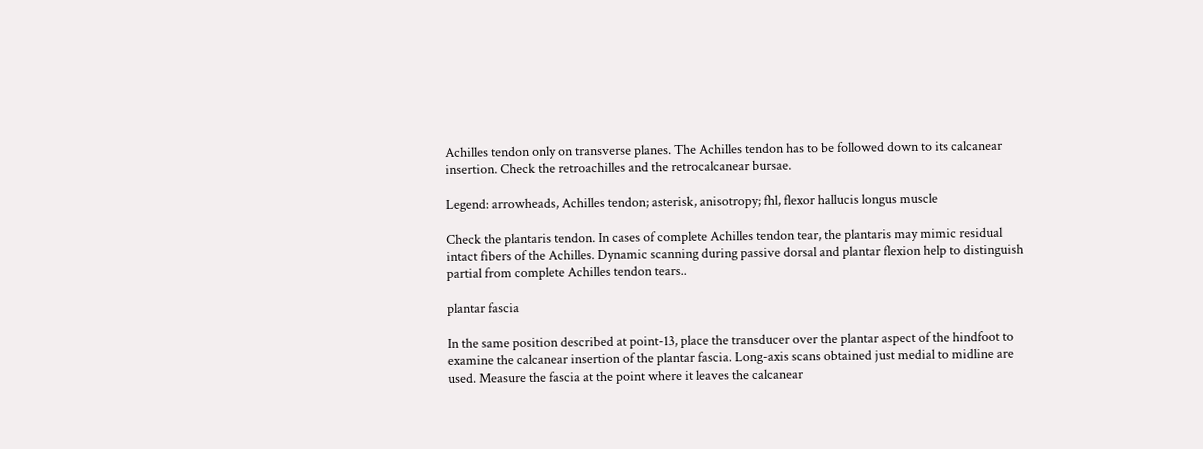Achilles tendon only on transverse planes. The Achilles tendon has to be followed down to its calcanear insertion. Check the retroachilles and the retrocalcanear bursae.

Legend: arrowheads, Achilles tendon; asterisk, anisotropy; fhl, flexor hallucis longus muscle

Check the plantaris tendon. In cases of complete Achilles tendon tear, the plantaris may mimic residual intact fibers of the Achilles. Dynamic scanning during passive dorsal and plantar flexion help to distinguish partial from complete Achilles tendon tears..

plantar fascia

In the same position described at point-13, place the transducer over the plantar aspect of the hindfoot to examine the calcanear insertion of the plantar fascia. Long-axis scans obtained just medial to midline are used. Measure the fascia at the point where it leaves the calcanear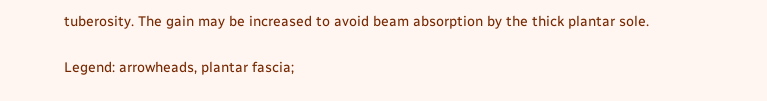tuberosity. The gain may be increased to avoid beam absorption by the thick plantar sole.

Legend: arrowheads, plantar fascia;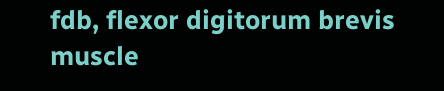fdb, flexor digitorum brevis muscle